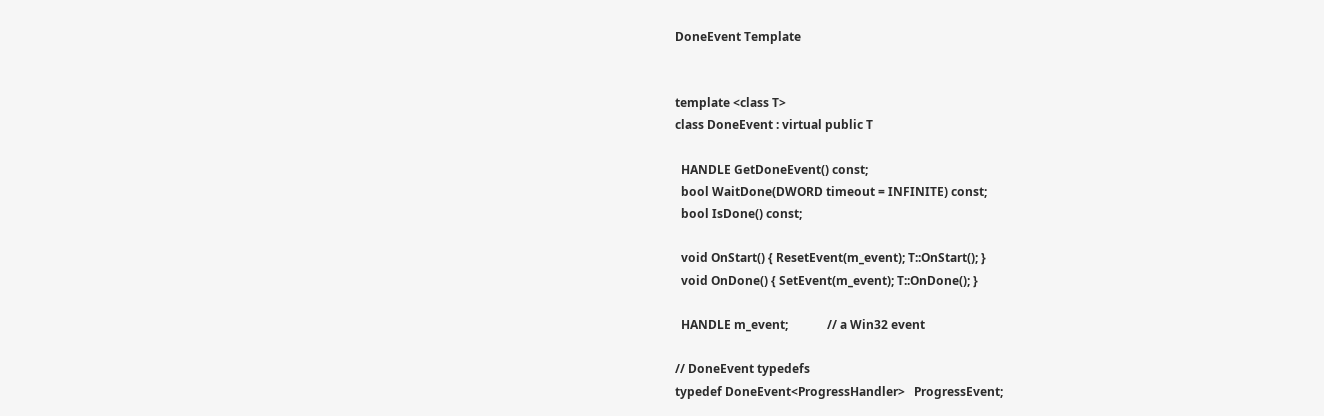DoneEvent Template


template <class T>
class DoneEvent : virtual public T

  HANDLE GetDoneEvent() const;
  bool WaitDone(DWORD timeout = INFINITE) const;
  bool IsDone() const;

  void OnStart() { ResetEvent(m_event); T::OnStart(); }
  void OnDone() { SetEvent(m_event); T::OnDone(); }

  HANDLE m_event;             // a Win32 event

// DoneEvent typedefs
typedef DoneEvent<ProgressHandler>   ProgressEvent;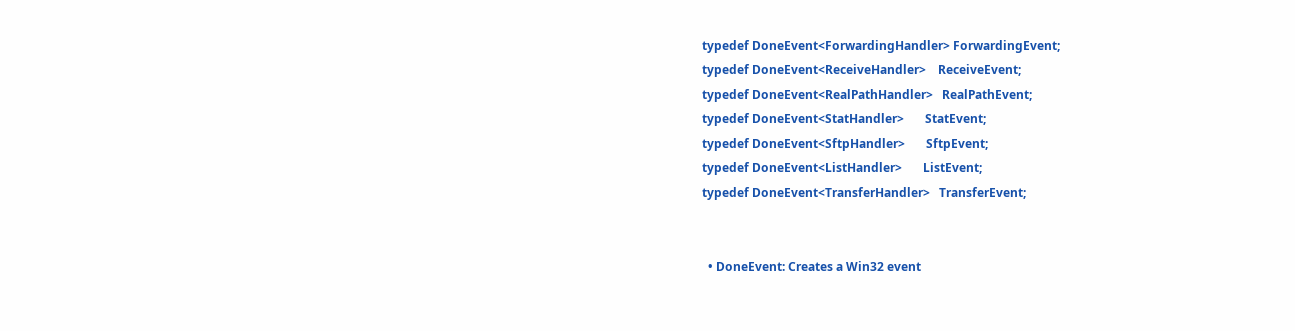typedef DoneEvent<ForwardingHandler> ForwardingEvent;
typedef DoneEvent<ReceiveHandler>    ReceiveEvent;
typedef DoneEvent<RealPathHandler>   RealPathEvent;
typedef DoneEvent<StatHandler>       StatEvent;
typedef DoneEvent<SftpHandler>       SftpEvent;
typedef DoneEvent<ListHandler>       ListEvent;
typedef DoneEvent<TransferHandler>   TransferEvent;


  • DoneEvent: Creates a Win32 event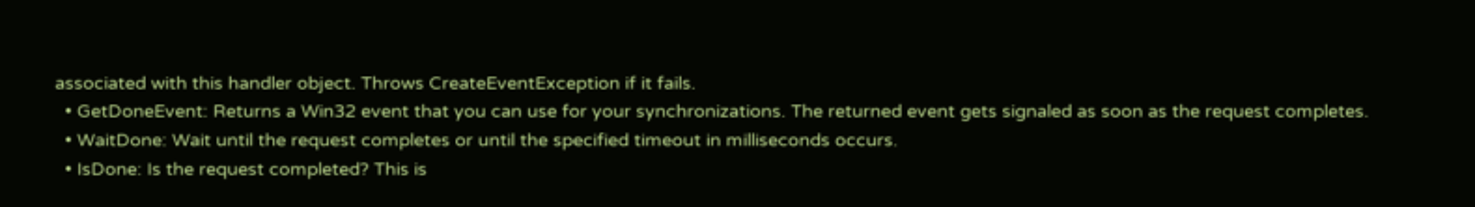associated with this handler object. Throws CreateEventException if it fails.
  • GetDoneEvent: Returns a Win32 event that you can use for your synchronizations. The returned event gets signaled as soon as the request completes.
  • WaitDone: Wait until the request completes or until the specified timeout in milliseconds occurs.
  • IsDone: Is the request completed? This is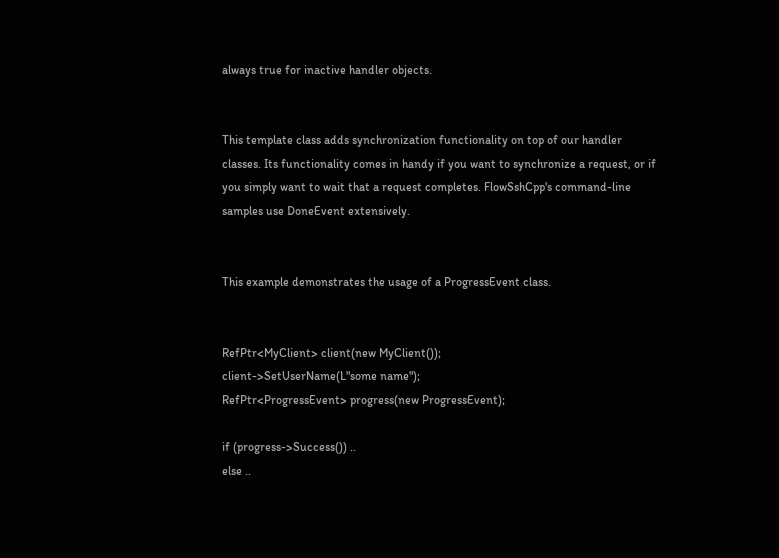always true for inactive handler objects.


This template class adds synchronization functionality on top of our handler classes. Its functionality comes in handy if you want to synchronize a request, or if you simply want to wait that a request completes. FlowSshCpp's command-line samples use DoneEvent extensively.


This example demonstrates the usage of a ProgressEvent class.


RefPtr<MyClient> client(new MyClient());
client->SetUserName(L"some name");
RefPtr<ProgressEvent> progress(new ProgressEvent);

if (progress->Success()) ..
else ..